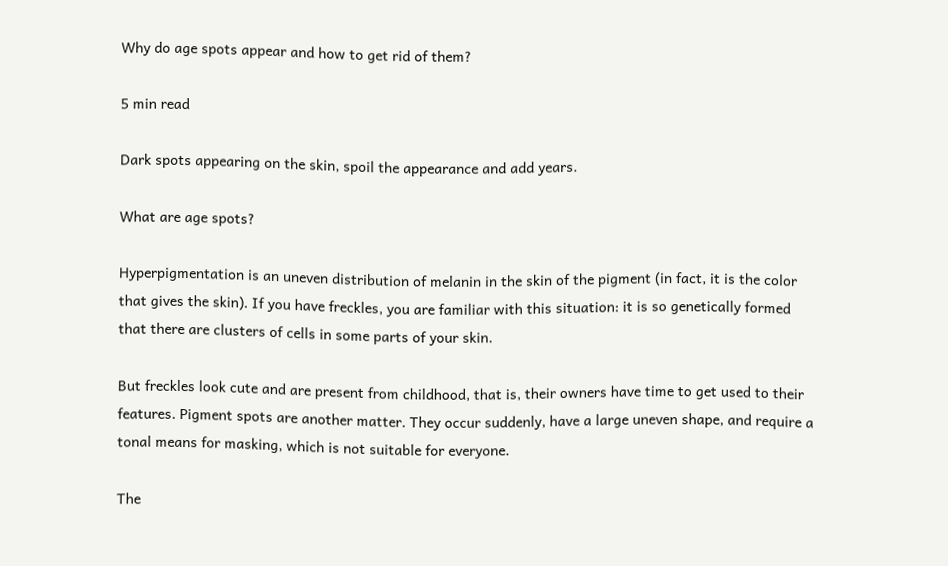Why do age spots appear and how to get rid of them?

5 min read

Dark spots appearing on the skin, spoil the appearance and add years.

What are age spots?

Hyperpigmentation is an uneven distribution of melanin in the skin of the pigment (in fact, it is the color that gives the skin). If you have freckles, you are familiar with this situation: it is so genetically formed that there are clusters of cells in some parts of your skin.

But freckles look cute and are present from childhood, that is, their owners have time to get used to their features. Pigment spots are another matter. They occur suddenly, have a large uneven shape, and require a tonal means for masking, which is not suitable for everyone.

The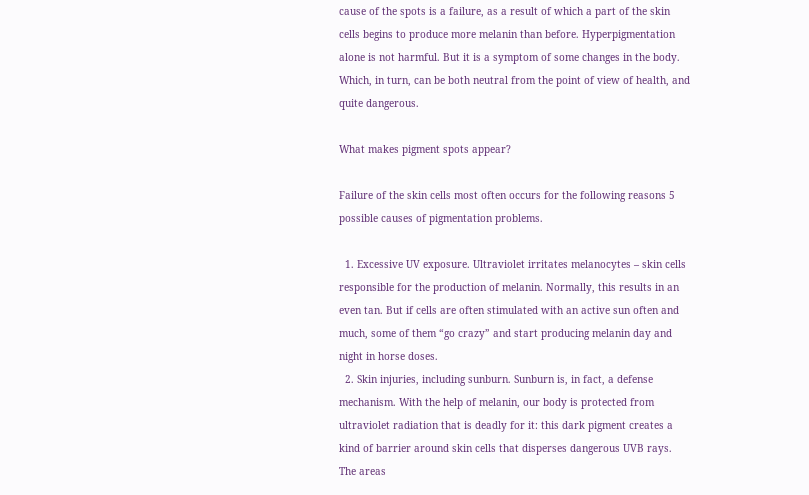cause of the spots is a failure, as a result of which a part of the skin cells begins to produce more melanin than before. Hyperpigmentation alone is not harmful. But it is a symptom of some changes in the body. Which, in turn, can be both neutral from the point of view of health, and quite dangerous.

What makes pigment spots appear?

Failure of the skin cells most often occurs for the following reasons 5 possible causes of pigmentation problems.

  1. Excessive UV exposure. Ultraviolet irritates melanocytes – skin cells responsible for the production of melanin. Normally, this results in an even tan. But if cells are often stimulated with an active sun often and much, some of them “go crazy” and start producing melanin day and night in horse doses.
  2. Skin injuries, including sunburn. Sunburn is, in fact, a defense mechanism. With the help of melanin, our body is protected from ultraviolet radiation that is deadly for it: this dark pigment creates a kind of barrier around skin cells that disperses dangerous UVB rays. The areas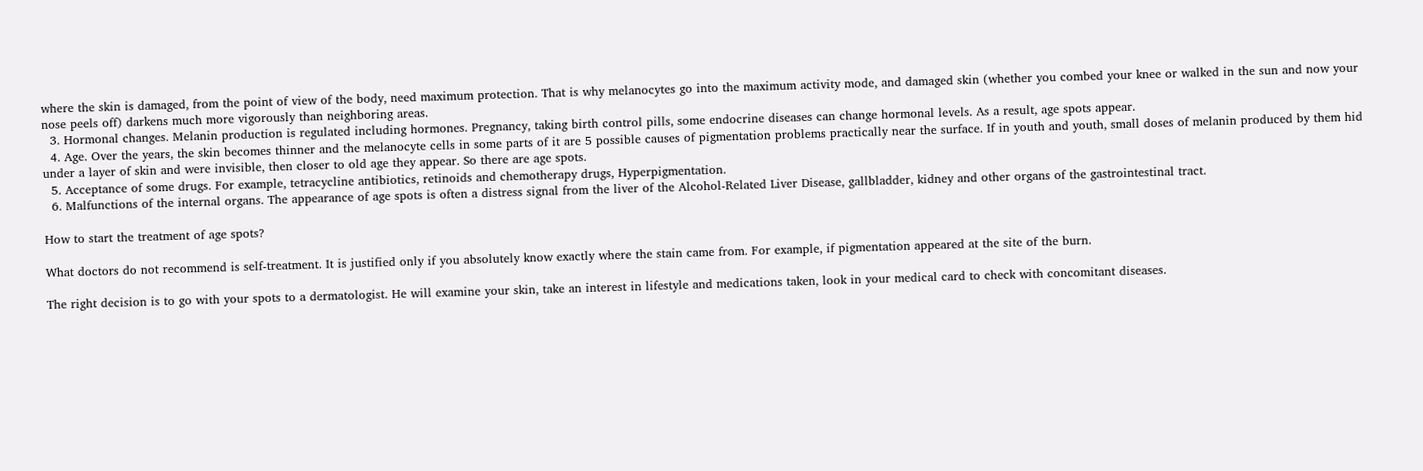where the skin is damaged, from the point of view of the body, need maximum protection. That is why melanocytes go into the maximum activity mode, and damaged skin (whether you combed your knee or walked in the sun and now your nose peels off) darkens much more vigorously than neighboring areas.
  3. Hormonal changes. Melanin production is regulated including hormones. Pregnancy, taking birth control pills, some endocrine diseases can change hormonal levels. As a result, age spots appear.
  4. Age. Over the years, the skin becomes thinner and the melanocyte cells in some parts of it are 5 possible causes of pigmentation problems practically near the surface. If in youth and youth, small doses of melanin produced by them hid under a layer of skin and were invisible, then closer to old age they appear. So there are age spots.
  5. Acceptance of some drugs. For example, tetracycline antibiotics, retinoids and chemotherapy drugs, Hyperpigmentation.
  6. Malfunctions of the internal organs. The appearance of age spots is often a distress signal from the liver of the Alcohol-Related Liver Disease, gallbladder, kidney and other organs of the gastrointestinal tract.

How to start the treatment of age spots?

What doctors do not recommend is self-treatment. It is justified only if you absolutely know exactly where the stain came from. For example, if pigmentation appeared at the site of the burn.

The right decision is to go with your spots to a dermatologist. He will examine your skin, take an interest in lifestyle and medications taken, look in your medical card to check with concomitant diseases.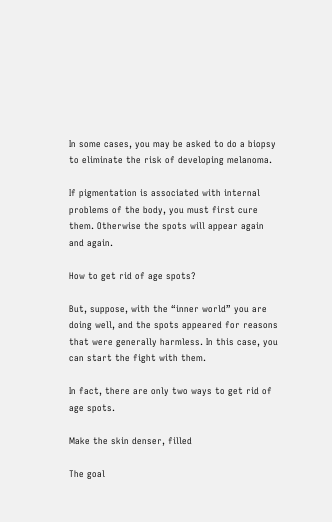In some cases, you may be asked to do a biopsy to eliminate the risk of developing melanoma.

If pigmentation is associated with internal problems of the body, you must first cure them. Otherwise the spots will appear again and again.

How to get rid of age spots?

But, suppose, with the “inner world” you are doing well, and the spots appeared for reasons that were generally harmless. In this case, you can start the fight with them.

In fact, there are only two ways to get rid of age spots.

Make the skin denser, filled

The goal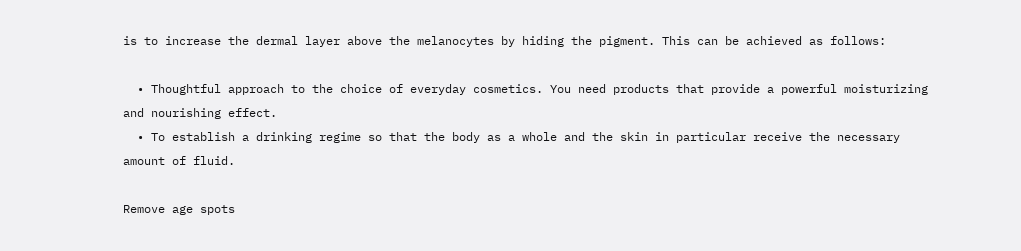is to increase the dermal layer above the melanocytes by hiding the pigment. This can be achieved as follows:

  • Thoughtful approach to the choice of everyday cosmetics. You need products that provide a powerful moisturizing and nourishing effect.
  • To establish a drinking regime so that the body as a whole and the skin in particular receive the necessary amount of fluid.

Remove age spots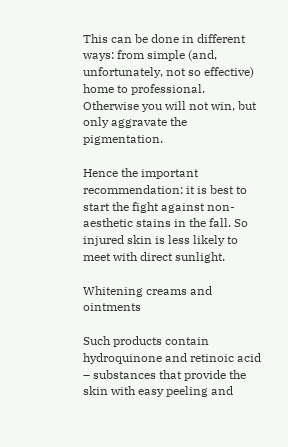This can be done in different ways: from simple (and, unfortunately, not so effective) home to professional.  Otherwise you will not win, but only aggravate the pigmentation.

Hence the important recommendation: it is best to start the fight against non-aesthetic stains in the fall. So injured skin is less likely to meet with direct sunlight.

Whitening creams and ointments

Such products contain hydroquinone and retinoic acid – substances that provide the skin with easy peeling and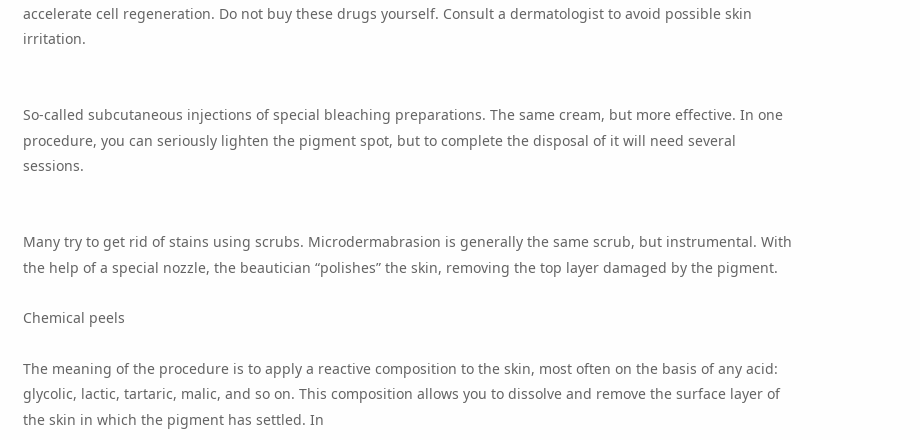accelerate cell regeneration. Do not buy these drugs yourself. Consult a dermatologist to avoid possible skin irritation.


So-called subcutaneous injections of special bleaching preparations. The same cream, but more effective. In one procedure, you can seriously lighten the pigment spot, but to complete the disposal of it will need several sessions.


Many try to get rid of stains using scrubs. Microdermabrasion is generally the same scrub, but instrumental. With the help of a special nozzle, the beautician “polishes” the skin, removing the top layer damaged by the pigment.

Chemical peels

The meaning of the procedure is to apply a reactive composition to the skin, most often on the basis of any acid: glycolic, lactic, tartaric, malic, and so on. This composition allows you to dissolve and remove the surface layer of the skin in which the pigment has settled. In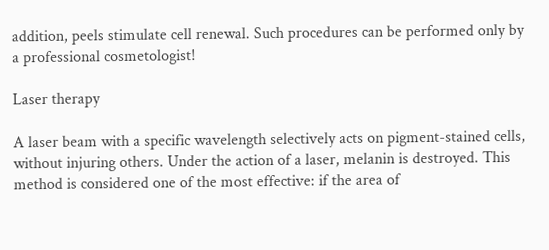addition, peels stimulate cell renewal. Such procedures can be performed only by a professional cosmetologist!

Laser therapy

A laser beam with a specific wavelength selectively acts on pigment-stained cells, without injuring others. Under the action of a laser, melanin is destroyed. This method is considered one of the most effective: if the area of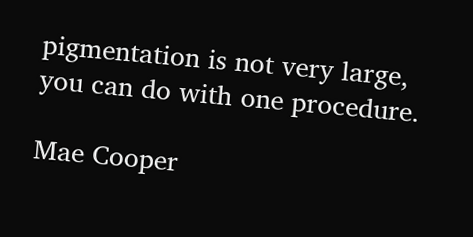pigmentation is not very large, you can do with one procedure.

Mae Cooper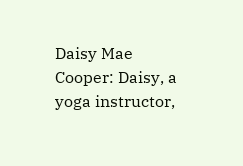Daisy Mae Cooper: Daisy, a yoga instructor,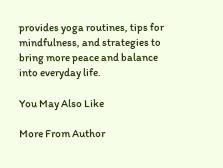provides yoga routines, tips for mindfulness, and strategies to bring more peace and balance into everyday life.

You May Also Like

More From Author